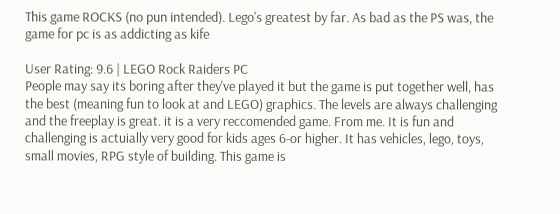This game ROCKS (no pun intended). Lego's greatest by far. As bad as the PS was, the game for pc is as addicting as kife

User Rating: 9.6 | LEGO Rock Raiders PC
People may say its boring after they've played it but the game is put together well, has the best (meaning fun to look at and LEGO) graphics. The levels are always challenging and the freeplay is great. it is a very reccomended game. From me. It is fun and challenging is actuially very good for kids ages 6-or higher. It has vehicles, lego, toys, small movies, RPG style of building. This game is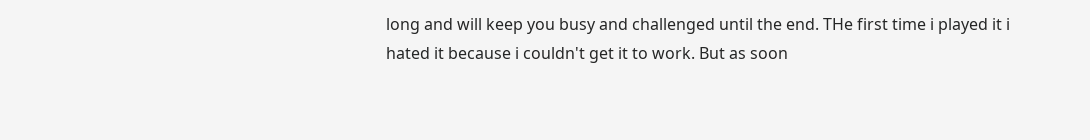long and will keep you busy and challenged until the end. THe first time i played it i hated it because i couldn't get it to work. But as soon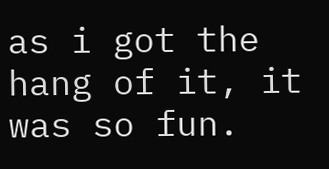as i got the hang of it, it was so fun.